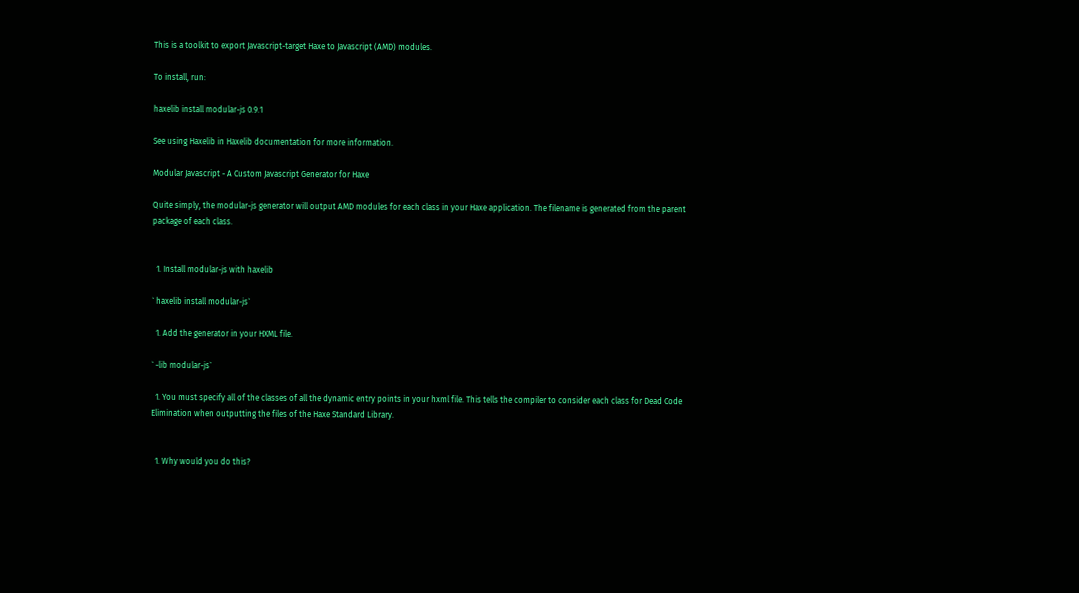This is a toolkit to export Javascript-target Haxe to Javascript (AMD) modules.

To install, run:

haxelib install modular-js 0.9.1

See using Haxelib in Haxelib documentation for more information.

Modular Javascript - A Custom Javascript Generator for Haxe

Quite simply, the modular-js generator will output AMD modules for each class in your Haxe application. The filename is generated from the parent package of each class.


  1. Install modular-js with haxelib

` haxelib install modular-js`

  1. Add the generator in your HXML file.

` -lib modular-js`

  1. You must specify all of the classes of all the dynamic entry points in your hxml file. This tells the compiler to consider each class for Dead Code Elimination when outputting the files of the Haxe Standard Library.


  1. Why would you do this?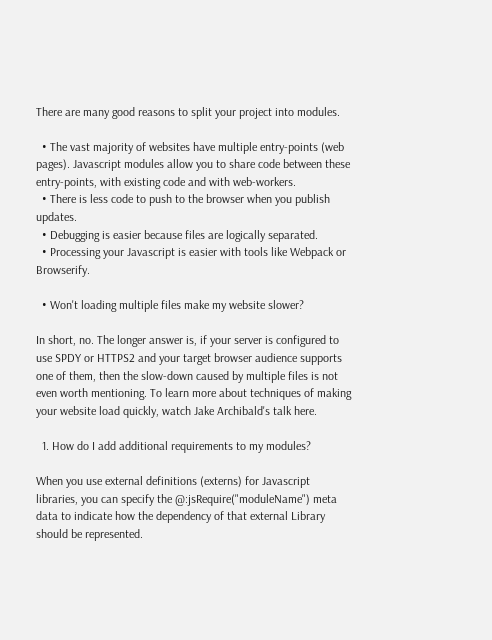There are many good reasons to split your project into modules.

  • The vast majority of websites have multiple entry-points (web pages). Javascript modules allow you to share code between these entry-points, with existing code and with web-workers.
  • There is less code to push to the browser when you publish updates.
  • Debugging is easier because files are logically separated.
  • Processing your Javascript is easier with tools like Webpack or Browserify.

  • Won't loading multiple files make my website slower?

In short, no. The longer answer is, if your server is configured to use SPDY or HTTPS2 and your target browser audience supports one of them, then the slow-down caused by multiple files is not even worth mentioning. To learn more about techniques of making your website load quickly, watch Jake Archibald's talk here.

  1. How do I add additional requirements to my modules?

When you use external definitions (externs) for Javascript libraries, you can specify the @:jsRequire("moduleName") meta data to indicate how the dependency of that external Library should be represented.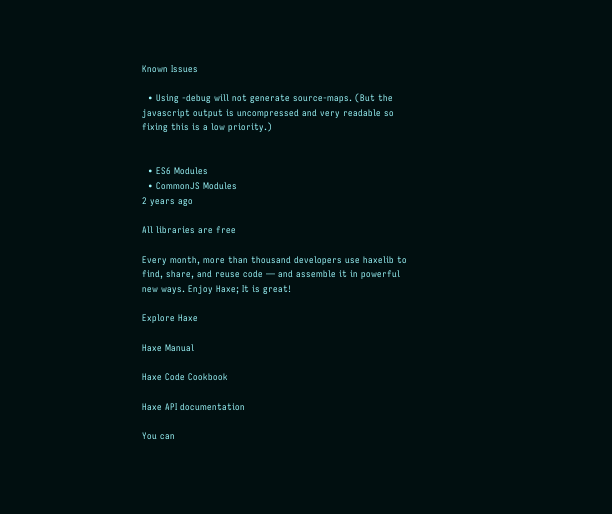Known Issues

  • Using -debug will not generate source-maps. (But the javascript output is uncompressed and very readable so fixing this is a low priority.)


  • ES6 Modules
  • CommonJS Modules
2 years ago

All libraries are free

Every month, more than thousand developers use haxelib to find, share, and reuse code — and assemble it in powerful new ways. Enjoy Haxe; It is great!

Explore Haxe

Haxe Manual

Haxe Code Cookbook

Haxe API documentation

You can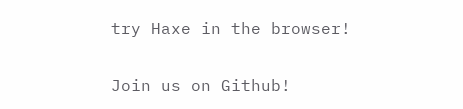try Haxe in the browser!

Join us on Github!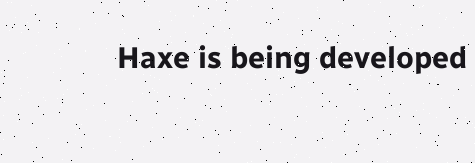Haxe is being developed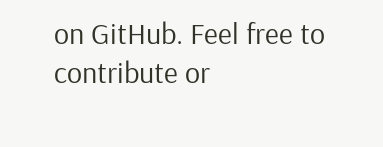on GitHub. Feel free to contribute or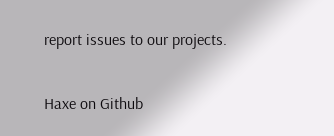report issues to our projects.

Haxe on Github